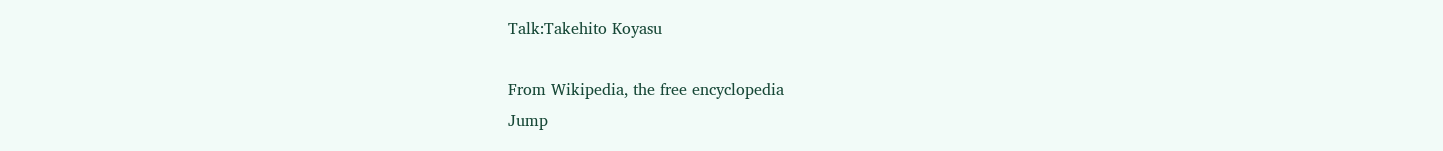Talk:Takehito Koyasu

From Wikipedia, the free encyclopedia
Jump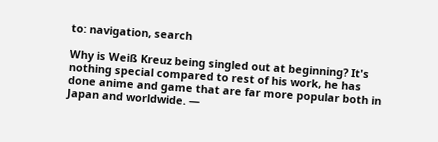to: navigation, search

Why is Weiß Kreuz being singled out at beginning? It's nothing special compared to rest of his work, he has done anime and game that are far more popular both in Japan and worldwide. —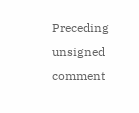Preceding unsigned comment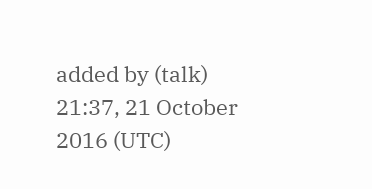added by (talk) 21:37, 21 October 2016 (UTC)